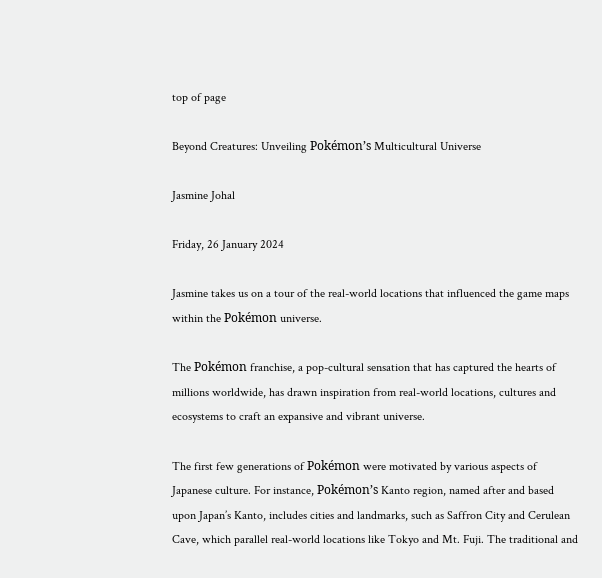top of page

Beyond Creatures: Unveiling Pokémon’s Multicultural Universe

Jasmine Johal

Friday, 26 January 2024

Jasmine takes us on a tour of the real-world locations that influenced the game maps within the Pokémon universe.

The Pokémon franchise, a pop-cultural sensation that has captured the hearts of millions worldwide, has drawn inspiration from real-world locations, cultures and ecosystems to craft an expansive and vibrant universe.

The first few generations of Pokémon were motivated by various aspects of Japanese culture. For instance, Pokémon’s Kanto region, named after and based upon Japan’s Kanto, includes cities and landmarks, such as Saffron City and Cerulean Cave, which parallel real-world locations like Tokyo and Mt. Fuji. The traditional and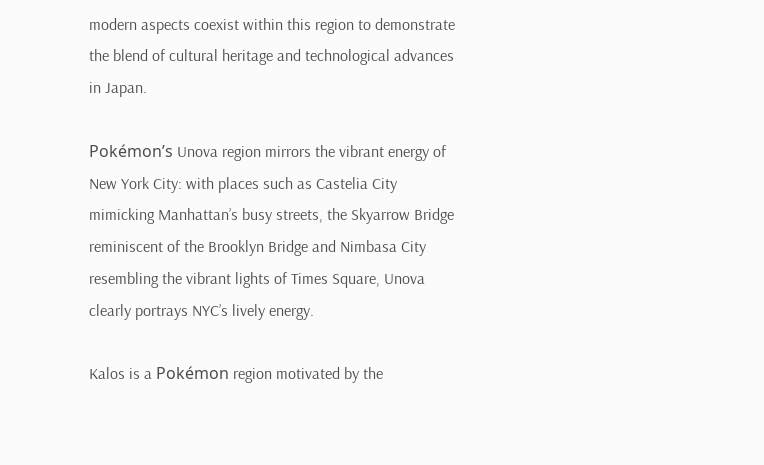modern aspects coexist within this region to demonstrate the blend of cultural heritage and technological advances in Japan.

Pokémon’s Unova region mirrors the vibrant energy of New York City: with places such as Castelia City mimicking Manhattan’s busy streets, the Skyarrow Bridge reminiscent of the Brooklyn Bridge and Nimbasa City resembling the vibrant lights of Times Square, Unova clearly portrays NYC’s lively energy.

Kalos is a Pokémon region motivated by the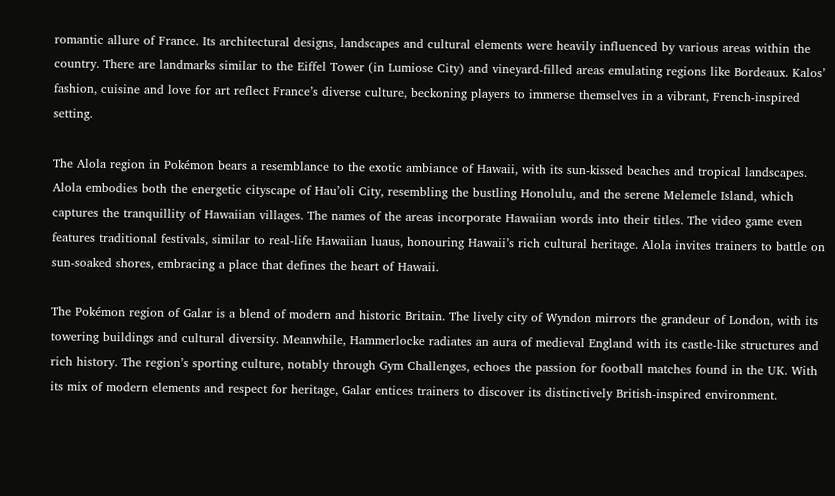romantic allure of France. Its architectural designs, landscapes and cultural elements were heavily influenced by various areas within the country. There are landmarks similar to the Eiffel Tower (in Lumiose City) and vineyard-filled areas emulating regions like Bordeaux. Kalos’ fashion, cuisine and love for art reflect France’s diverse culture, beckoning players to immerse themselves in a vibrant, French-inspired setting.

The Alola region in Pokémon bears a resemblance to the exotic ambiance of Hawaii, with its sun-kissed beaches and tropical landscapes. Alola embodies both the energetic cityscape of Hau’oli City, resembling the bustling Honolulu, and the serene Melemele Island, which captures the tranquillity of Hawaiian villages. The names of the areas incorporate Hawaiian words into their titles. The video game even features traditional festivals, similar to real-life Hawaiian luaus, honouring Hawaii’s rich cultural heritage. Alola invites trainers to battle on sun-soaked shores, embracing a place that defines the heart of Hawaii.

The Pokémon region of Galar is a blend of modern and historic Britain. The lively city of Wyndon mirrors the grandeur of London, with its towering buildings and cultural diversity. Meanwhile, Hammerlocke radiates an aura of medieval England with its castle-like structures and rich history. The region’s sporting culture, notably through Gym Challenges, echoes the passion for football matches found in the UK. With its mix of modern elements and respect for heritage, Galar entices trainers to discover its distinctively British-inspired environment.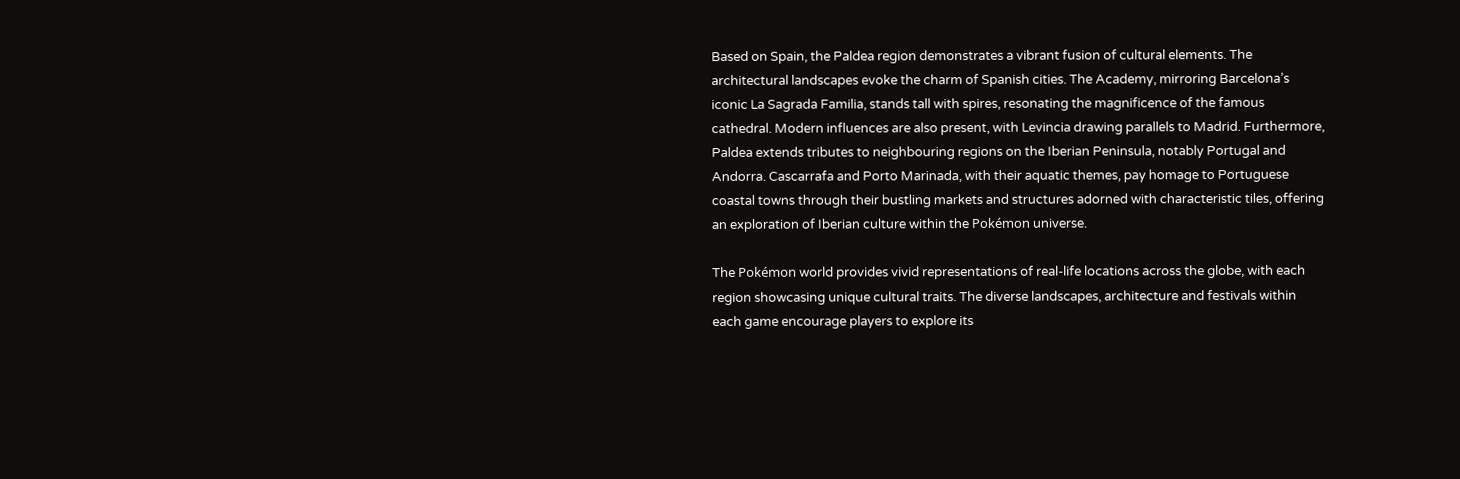Based on Spain, the Paldea region demonstrates a vibrant fusion of cultural elements. The architectural landscapes evoke the charm of Spanish cities. The Academy, mirroring Barcelona’s iconic La Sagrada Familia, stands tall with spires, resonating the magnificence of the famous cathedral. Modern influences are also present, with Levincia drawing parallels to Madrid. Furthermore, Paldea extends tributes to neighbouring regions on the Iberian Peninsula, notably Portugal and Andorra. Cascarrafa and Porto Marinada, with their aquatic themes, pay homage to Portuguese coastal towns through their bustling markets and structures adorned with characteristic tiles, offering an exploration of Iberian culture within the Pokémon universe.

The Pokémon world provides vivid representations of real-life locations across the globe, with each region showcasing unique cultural traits. The diverse landscapes, architecture and festivals within each game encourage players to explore its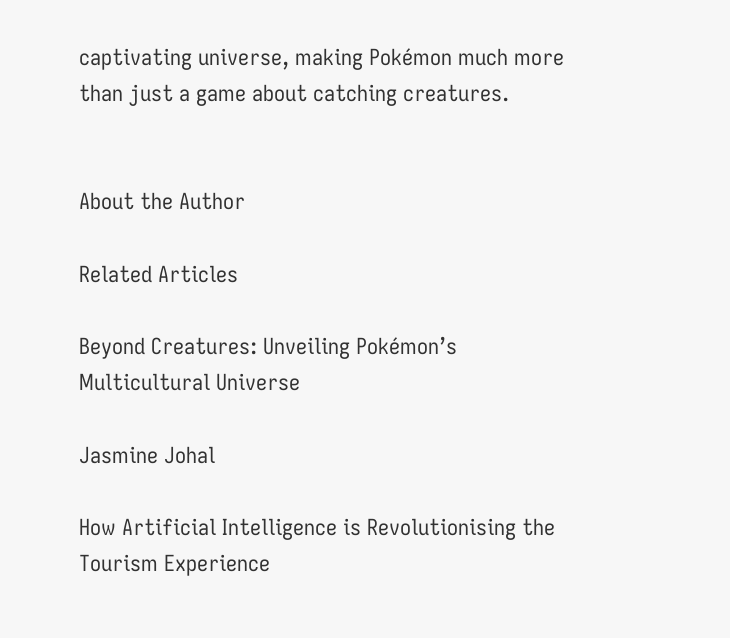captivating universe, making Pokémon much more than just a game about catching creatures.


About the Author

Related Articles

Beyond Creatures: Unveiling Pokémon’s Multicultural Universe

Jasmine Johal

How Artificial Intelligence is Revolutionising the Tourism Experience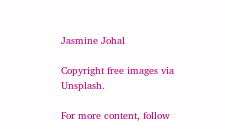Jasmine Johal

Copyright free images via Unsplash.

For more content, follow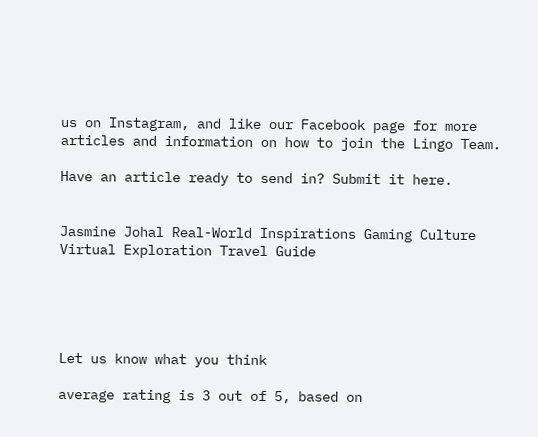us on Instagram, and like our Facebook page for more articles and information on how to join the Lingo Team.

Have an article ready to send in? Submit it here.


Jasmine Johal Real-World Inspirations Gaming Culture Virtual Exploration Travel Guide





Let us know what you think

average rating is 3 out of 5, based on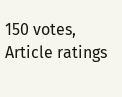150 votes, Article ratings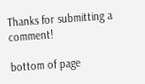Thanks for submitting a comment!

bottom of page